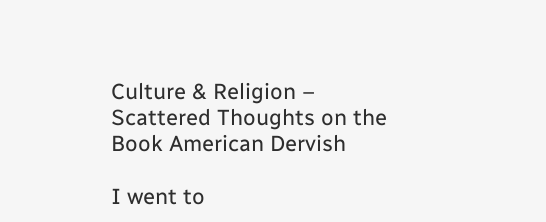Culture & Religion – Scattered Thoughts on the Book American Dervish

I went to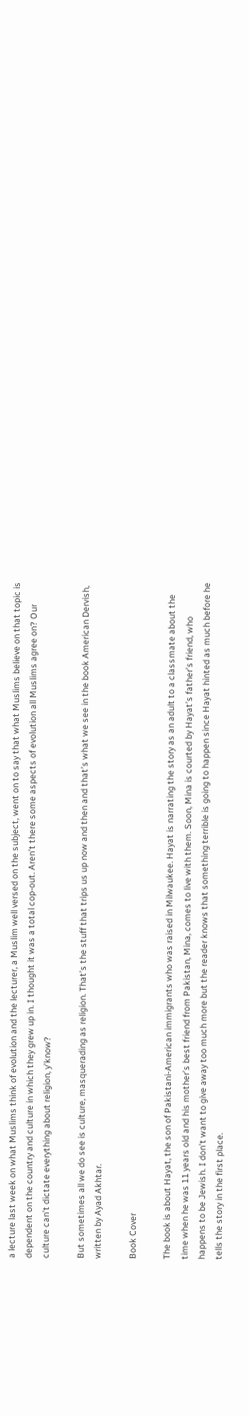a lecture last week on what Muslims think of evolution and the lecturer, a Muslim well versed on the subject, went on to say that what Muslims believe on that topic is dependent on the country and culture in which they grew up in. I thought it was a total cop-out. Aren’t there some aspects of evolution all Muslims agree on? Our culture can’t dictate everything about religion, y’know?

But sometimes all we do see is culture, masquerading as religion. That’s the stuff that trips us up now and then and that’s what we see in the book American Dervish, written by Ayad Akhtar.

Book Cover

The book is about Hayat, the son of Pakistani-American immigrants who was raised in Milwaukee. Hayat is narrating the story as an adult to a classmate about the time when he was 11 years old and his mother’s best friend from Pakistan, Mina, comes to live with them. Soon, Mina is courted by Hayat’s father’s friend, who happens to be Jewish. I don’t want to give away too much more but the reader knows that something terrible is going to happen since Hayat hinted as much before he tells the story in the first place.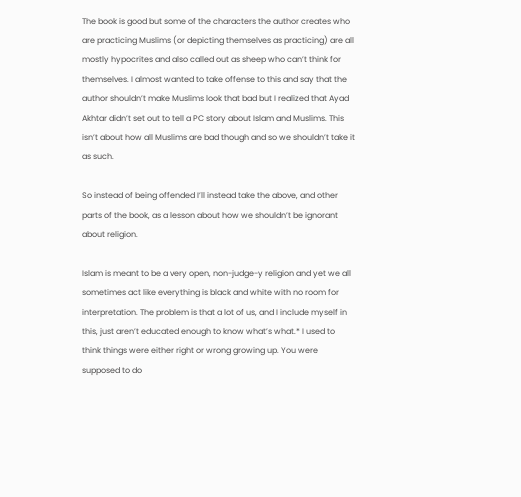The book is good but some of the characters the author creates who are practicing Muslims (or depicting themselves as practicing) are all mostly hypocrites and also called out as sheep who can’t think for themselves. I almost wanted to take offense to this and say that the author shouldn’t make Muslims look that bad but I realized that Ayad Akhtar didn’t set out to tell a PC story about Islam and Muslims. This isn’t about how all Muslims are bad though and so we shouldn’t take it as such.

So instead of being offended I’ll instead take the above, and other parts of the book, as a lesson about how we shouldn’t be ignorant about religion.

Islam is meant to be a very open, non-judge-y religion and yet we all sometimes act like everything is black and white with no room for interpretation. The problem is that a lot of us, and I include myself in this, just aren’t educated enough to know what’s what.* I used to think things were either right or wrong growing up. You were supposed to do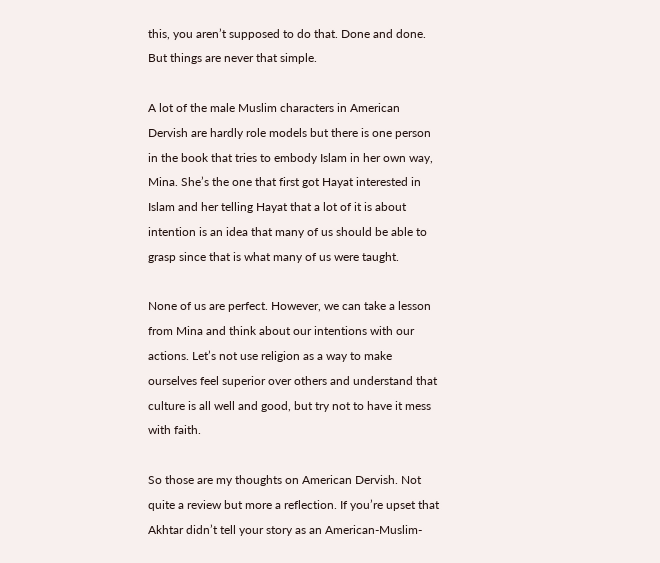this, you aren’t supposed to do that. Done and done. But things are never that simple.

A lot of the male Muslim characters in American Dervish are hardly role models but there is one person in the book that tries to embody Islam in her own way, Mina. She’s the one that first got Hayat interested in Islam and her telling Hayat that a lot of it is about intention is an idea that many of us should be able to grasp since that is what many of us were taught.

None of us are perfect. However, we can take a lesson from Mina and think about our intentions with our actions. Let’s not use religion as a way to make ourselves feel superior over others and understand that culture is all well and good, but try not to have it mess with faith.

So those are my thoughts on American Dervish. Not quite a review but more a reflection. If you’re upset that Akhtar didn’t tell your story as an American-Muslim-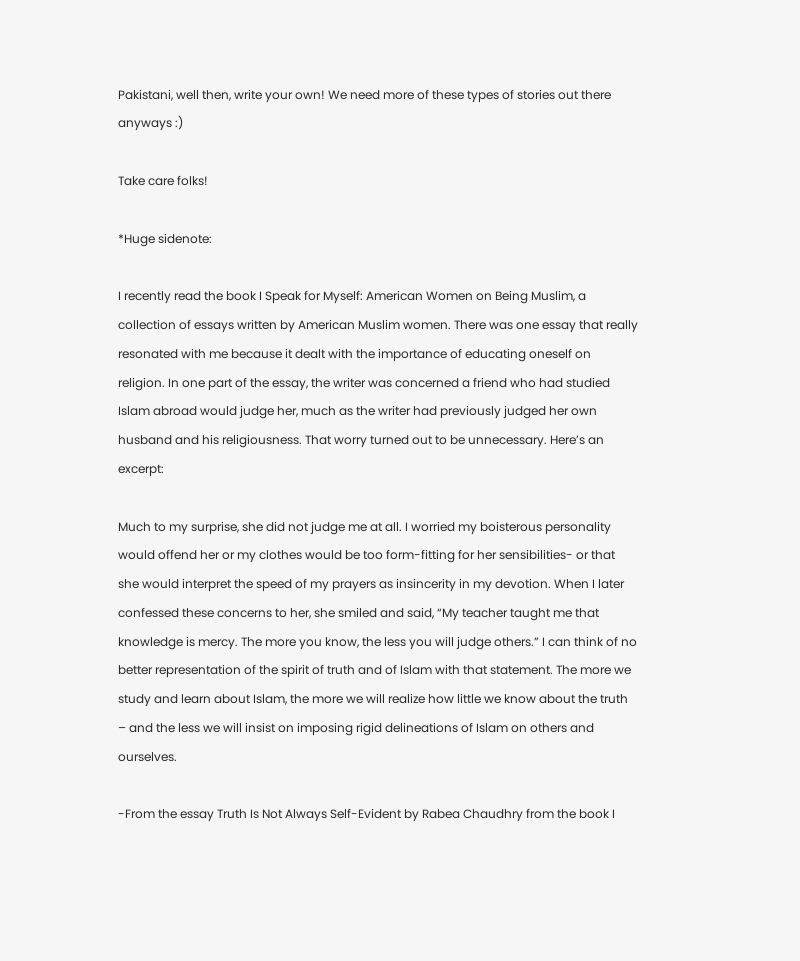Pakistani, well then, write your own! We need more of these types of stories out there anyways :)

Take care folks!

*Huge sidenote:

I recently read the book I Speak for Myself: American Women on Being Muslim, a collection of essays written by American Muslim women. There was one essay that really resonated with me because it dealt with the importance of educating oneself on religion. In one part of the essay, the writer was concerned a friend who had studied Islam abroad would judge her, much as the writer had previously judged her own husband and his religiousness. That worry turned out to be unnecessary. Here’s an excerpt:

Much to my surprise, she did not judge me at all. I worried my boisterous personality would offend her or my clothes would be too form-fitting for her sensibilities- or that she would interpret the speed of my prayers as insincerity in my devotion. When I later confessed these concerns to her, she smiled and said, “My teacher taught me that knowledge is mercy. The more you know, the less you will judge others.” I can think of no better representation of the spirit of truth and of Islam with that statement. The more we study and learn about Islam, the more we will realize how little we know about the truth – and the less we will insist on imposing rigid delineations of Islam on others and ourselves.

-From the essay Truth Is Not Always Self-Evident by Rabea Chaudhry from the book I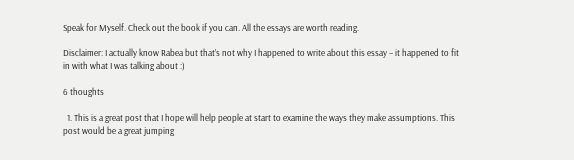Speak for Myself. Check out the book if you can. All the essays are worth reading.

Disclaimer: I actually know Rabea but that’s not why I happened to write about this essay – it happened to fit in with what I was talking about :)

6 thoughts

  1. This is a great post that I hope will help people at start to examine the ways they make assumptions. This post would be a great jumping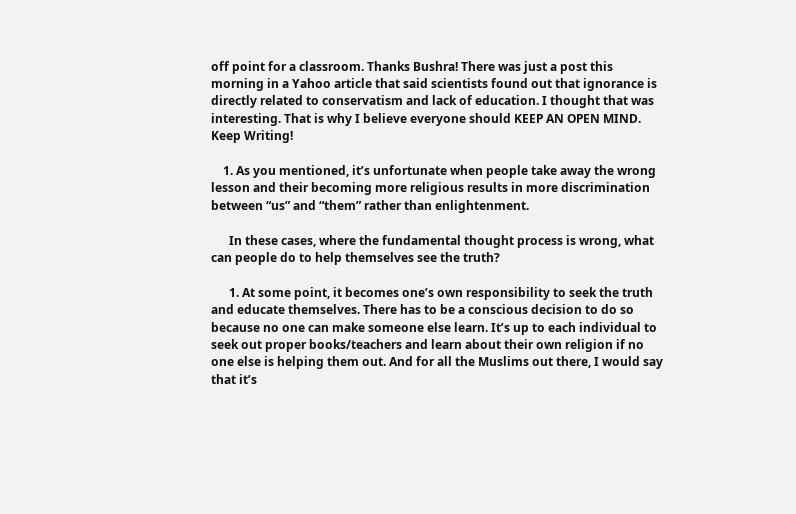off point for a classroom. Thanks Bushra! There was just a post this morning in a Yahoo article that said scientists found out that ignorance is directly related to conservatism and lack of education. I thought that was interesting. That is why I believe everyone should KEEP AN OPEN MIND. Keep Writing!

    1. As you mentioned, it’s unfortunate when people take away the wrong lesson and their becoming more religious results in more discrimination between “us” and “them” rather than enlightenment.

      In these cases, where the fundamental thought process is wrong, what can people do to help themselves see the truth?

      1. At some point, it becomes one’s own responsibility to seek the truth and educate themselves. There has to be a conscious decision to do so because no one can make someone else learn. It’s up to each individual to seek out proper books/teachers and learn about their own religion if no one else is helping them out. And for all the Muslims out there, I would say that it’s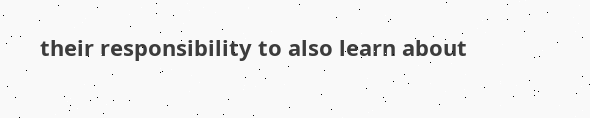their responsibility to also learn about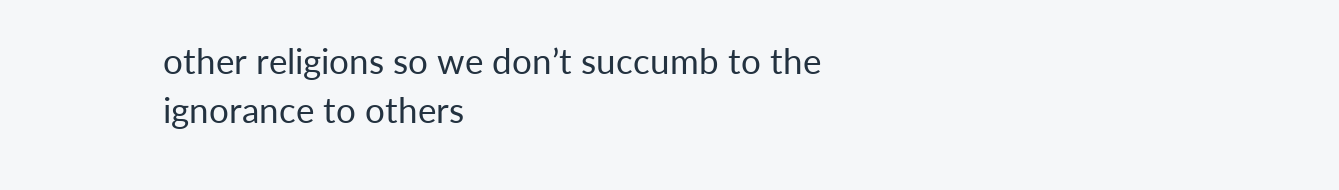other religions so we don’t succumb to the ignorance to others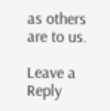as others are to us.

Leave a Reply